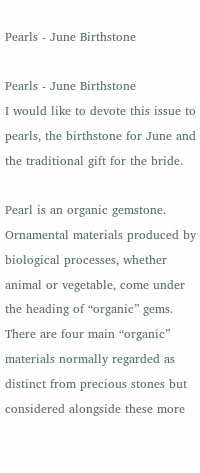Pearls - June Birthstone

Pearls - June Birthstone
I would like to devote this issue to pearls, the birthstone for June and the traditional gift for the bride.

Pearl is an organic gemstone. Ornamental materials produced by biological processes, whether animal or vegetable, come under the heading of “organic” gems. There are four main “organic” materials normally regarded as distinct from precious stones but considered alongside these more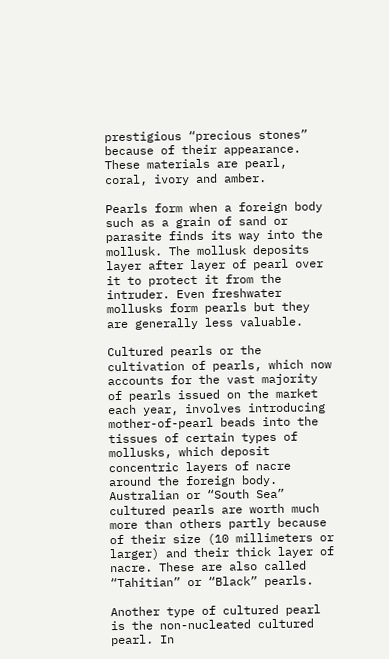prestigious “precious stones” because of their appearance. These materials are pearl, coral, ivory and amber.

Pearls form when a foreign body such as a grain of sand or parasite finds its way into the mollusk. The mollusk deposits layer after layer of pearl over it to protect it from the intruder. Even freshwater mollusks form pearls but they are generally less valuable.

Cultured pearls or the cultivation of pearls, which now accounts for the vast majority of pearls issued on the market each year, involves introducing mother-of-pearl beads into the tissues of certain types of mollusks, which deposit concentric layers of nacre around the foreign body. Australian or “South Sea” cultured pearls are worth much more than others partly because of their size (10 millimeters or larger) and their thick layer of nacre. These are also called “Tahitian” or “Black” pearls.

Another type of cultured pearl is the non-nucleated cultured pearl. In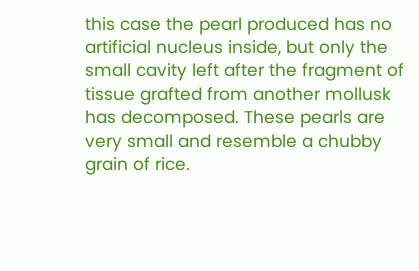this case the pearl produced has no artificial nucleus inside, but only the small cavity left after the fragment of tissue grafted from another mollusk has decomposed. These pearls are very small and resemble a chubby grain of rice.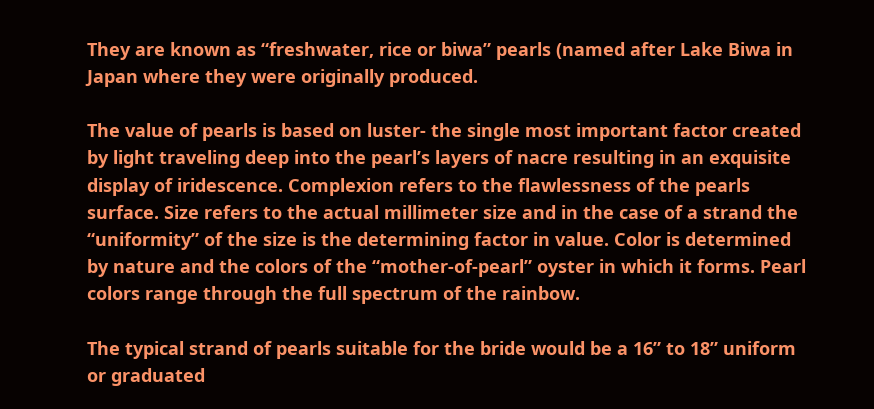They are known as “freshwater, rice or biwa” pearls (named after Lake Biwa in Japan where they were originally produced.

The value of pearls is based on luster- the single most important factor created by light traveling deep into the pearl’s layers of nacre resulting in an exquisite display of iridescence. Complexion refers to the flawlessness of the pearls surface. Size refers to the actual millimeter size and in the case of a strand the “uniformity” of the size is the determining factor in value. Color is determined by nature and the colors of the “mother-of-pearl” oyster in which it forms. Pearl colors range through the full spectrum of the rainbow.

The typical strand of pearls suitable for the bride would be a 16” to 18” uniform or graduated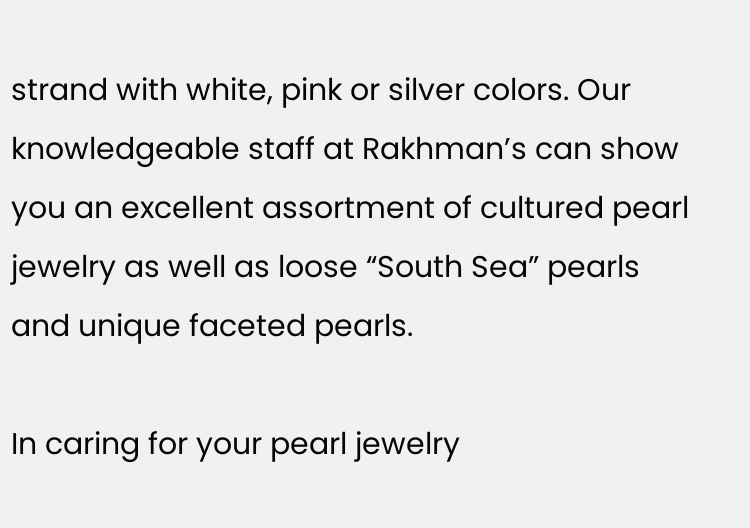strand with white, pink or silver colors. Our knowledgeable staff at Rakhman’s can show you an excellent assortment of cultured pearl jewelry as well as loose “South Sea” pearls and unique faceted pearls.

In caring for your pearl jewelry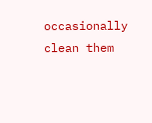occasionally clean them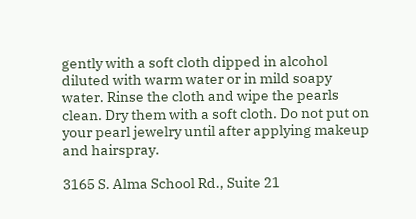gently with a soft cloth dipped in alcohol diluted with warm water or in mild soapy water. Rinse the cloth and wipe the pearls clean. Dry them with a soft cloth. Do not put on your pearl jewelry until after applying makeup and hairspray.

3165 S. Alma School Rd., Suite 21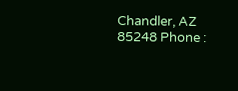Chandler, AZ 85248 Phone :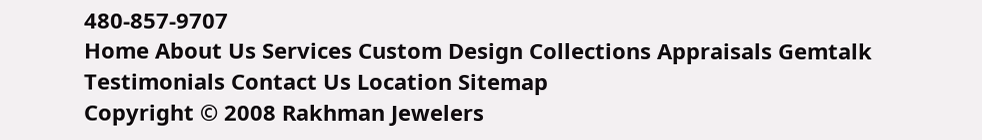480-857-9707
Home About Us Services Custom Design Collections Appraisals Gemtalk Testimonials Contact Us Location Sitemap
Copyright © 2008 Rakhman Jewelers